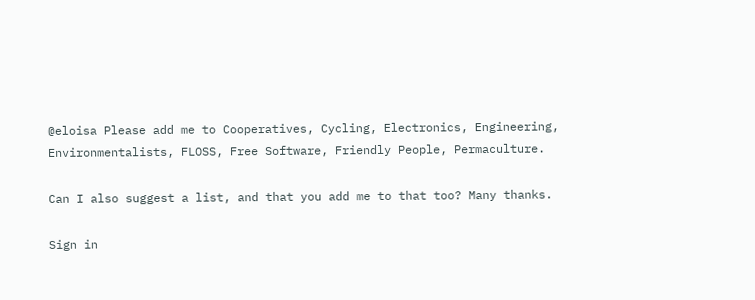@eloisa Please add me to Cooperatives, Cycling, Electronics, Engineering, Environmentalists, FLOSS, Free Software, Friendly People, Permaculture.

Can I also suggest a list, and that you add me to that too? Many thanks.

Sign in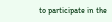to participate in the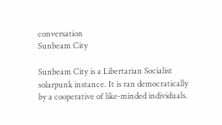conversation
Sunbeam City

Sunbeam City is a Libertarian Socialist solarpunk instance. It is ran democratically by a cooperative of like-minded individuals.